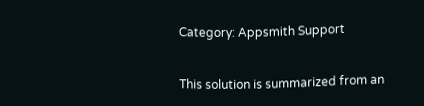Category: Appsmith Support


This solution is summarized from an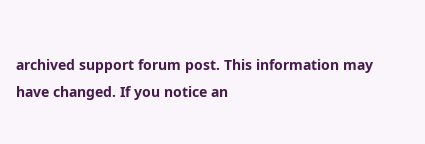archived support forum post. This information may have changed. If you notice an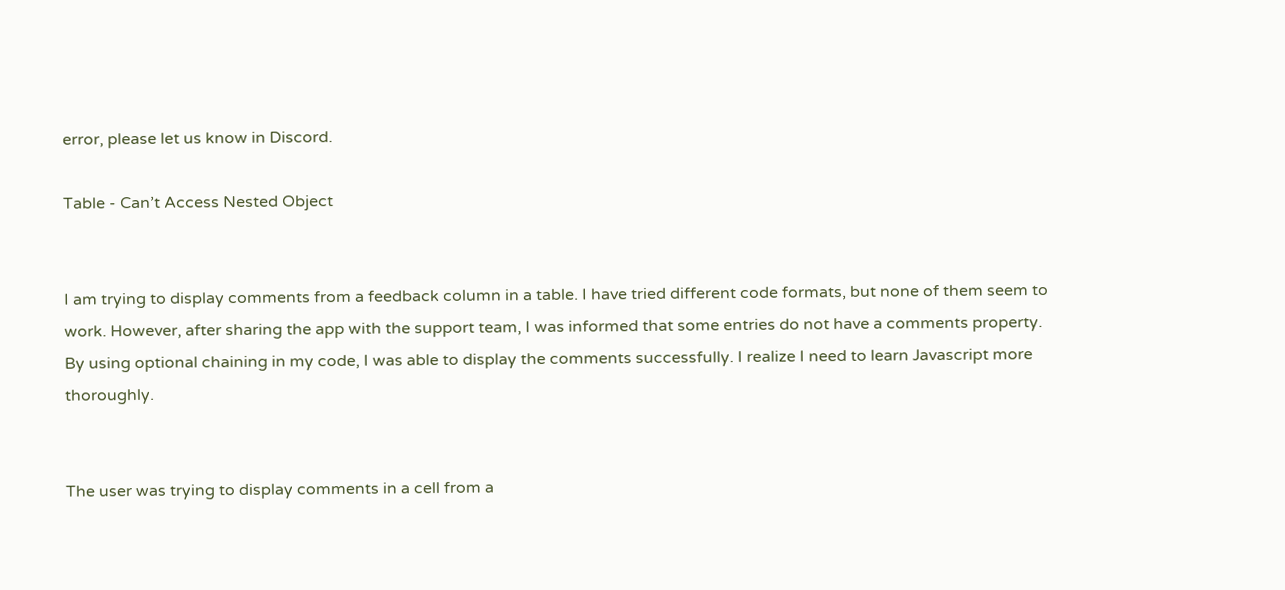error, please let us know in Discord.

Table - Can’t Access Nested Object


I am trying to display comments from a feedback column in a table. I have tried different code formats, but none of them seem to work. However, after sharing the app with the support team, I was informed that some entries do not have a comments property. By using optional chaining in my code, I was able to display the comments successfully. I realize I need to learn Javascript more thoroughly.


The user was trying to display comments in a cell from a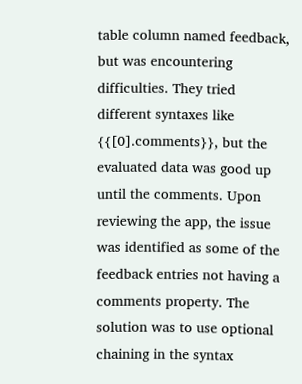table column named feedback, but was encountering difficulties. They tried different syntaxes like {{[0].comments}}, but the evaluated data was good up until the comments. Upon reviewing the app, the issue was identified as some of the feedback entries not having a comments property. The solution was to use optional chaining in the syntax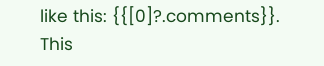like this: {{[0]?.comments}}. This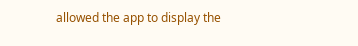allowed the app to display the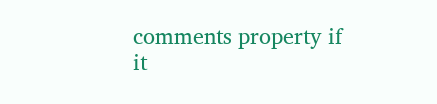comments property if it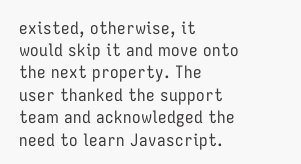existed, otherwise, it would skip it and move onto the next property. The user thanked the support team and acknowledged the need to learn Javascript.